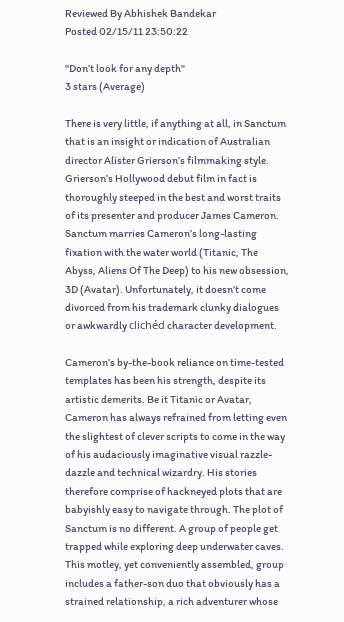Reviewed By Abhishek Bandekar
Posted 02/15/11 23:50:22

"Don’t look for any depth"
3 stars (Average)

There is very little, if anything at all, in Sanctum that is an insight or indication of Australian director Alister Grierson’s filmmaking style. Grierson’s Hollywood debut film in fact is thoroughly steeped in the best and worst traits of its presenter and producer James Cameron. Sanctum marries Cameron’s long-lasting fixation with the water world (Titanic, The Abyss, Aliens Of The Deep) to his new obsession, 3D (Avatar). Unfortunately, it doesn’t come divorced from his trademark clunky dialogues or awkwardly clichéd character development.

Cameron’s by-the-book reliance on time-tested templates has been his strength, despite its artistic demerits. Be it Titanic or Avatar, Cameron has always refrained from letting even the slightest of clever scripts to come in the way of his audaciously imaginative visual razzle-dazzle and technical wizardry. His stories therefore comprise of hackneyed plots that are babyishly easy to navigate through. The plot of Sanctum is no different. A group of people get trapped while exploring deep underwater caves. This motley, yet conveniently assembled, group includes a father-son duo that obviously has a strained relationship, a rich adventurer whose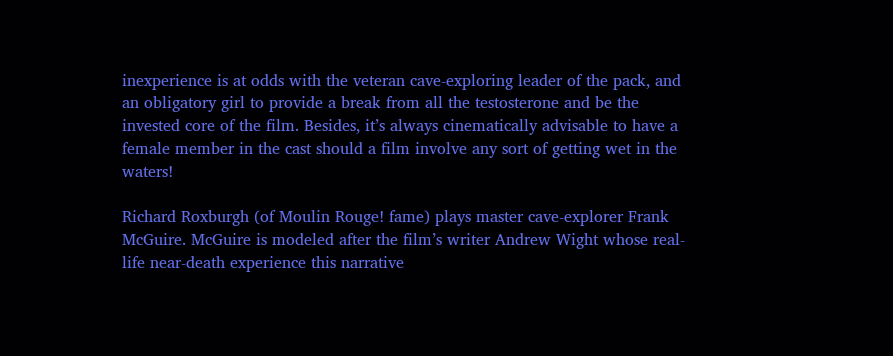inexperience is at odds with the veteran cave-exploring leader of the pack, and an obligatory girl to provide a break from all the testosterone and be the invested core of the film. Besides, it’s always cinematically advisable to have a female member in the cast should a film involve any sort of getting wet in the waters!

Richard Roxburgh (of Moulin Rouge! fame) plays master cave-explorer Frank McGuire. McGuire is modeled after the film’s writer Andrew Wight whose real-life near-death experience this narrative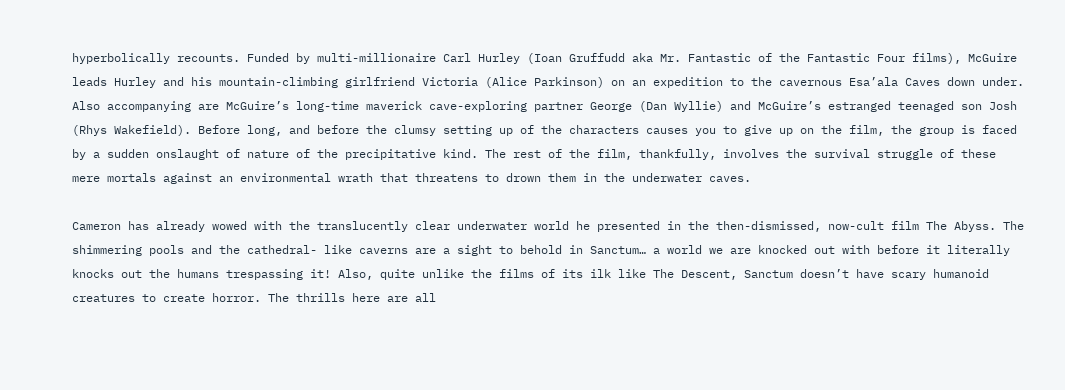hyperbolically recounts. Funded by multi-millionaire Carl Hurley (Ioan Gruffudd aka Mr. Fantastic of the Fantastic Four films), McGuire leads Hurley and his mountain-climbing girlfriend Victoria (Alice Parkinson) on an expedition to the cavernous Esa’ala Caves down under. Also accompanying are McGuire’s long-time maverick cave-exploring partner George (Dan Wyllie) and McGuire’s estranged teenaged son Josh (Rhys Wakefield). Before long, and before the clumsy setting up of the characters causes you to give up on the film, the group is faced by a sudden onslaught of nature of the precipitative kind. The rest of the film, thankfully, involves the survival struggle of these mere mortals against an environmental wrath that threatens to drown them in the underwater caves.

Cameron has already wowed with the translucently clear underwater world he presented in the then-dismissed, now-cult film The Abyss. The shimmering pools and the cathedral- like caverns are a sight to behold in Sanctum… a world we are knocked out with before it literally knocks out the humans trespassing it! Also, quite unlike the films of its ilk like The Descent, Sanctum doesn’t have scary humanoid creatures to create horror. The thrills here are all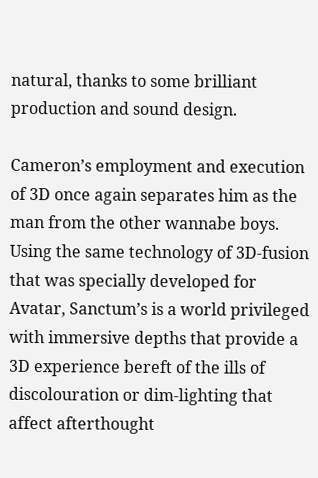natural, thanks to some brilliant production and sound design.

Cameron’s employment and execution of 3D once again separates him as the man from the other wannabe boys. Using the same technology of 3D-fusion that was specially developed for Avatar, Sanctum’s is a world privileged with immersive depths that provide a 3D experience bereft of the ills of discolouration or dim-lighting that affect afterthought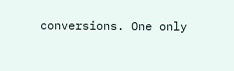conversions. One only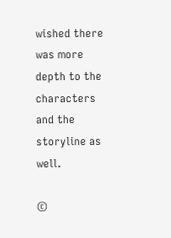wished there was more depth to the characters and the storyline as well.

©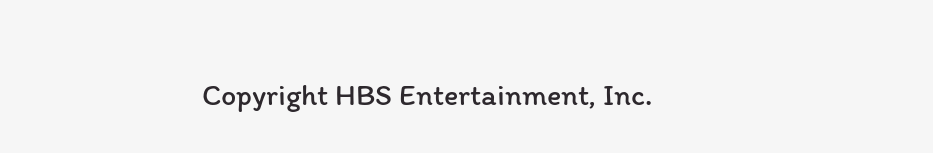Copyright HBS Entertainment, Inc.